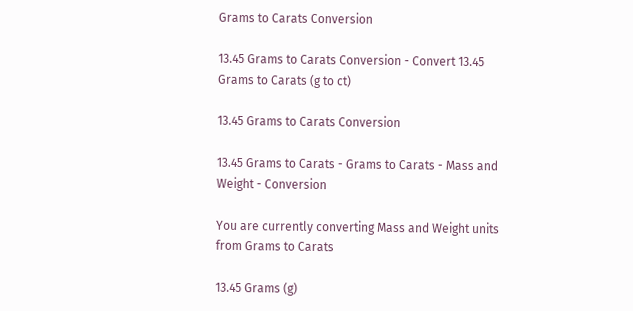Grams to Carats Conversion

13.45 Grams to Carats Conversion - Convert 13.45 Grams to Carats (g to ct)

13.45 Grams to Carats Conversion

13.45 Grams to Carats - Grams to Carats - Mass and Weight - Conversion

You are currently converting Mass and Weight units from Grams to Carats

13.45 Grams (g)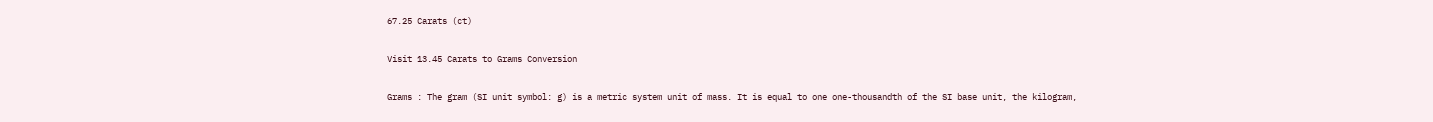67.25 Carats (ct)

Visit 13.45 Carats to Grams Conversion

Grams : The gram (SI unit symbol: g) is a metric system unit of mass. It is equal to one one-thousandth of the SI base unit, the kilogram,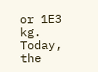or 1E3 kg. Today, the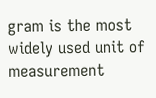gram is the most widely used unit of measurement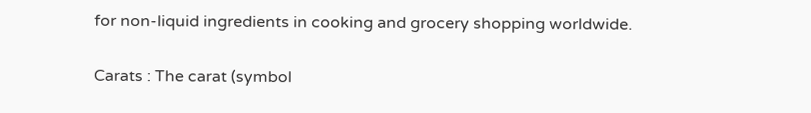for non-liquid ingredients in cooking and grocery shopping worldwide.

Carats : The carat (symbol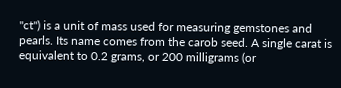"ct") is a unit of mass used for measuring gemstones and pearls. Its name comes from the carob seed. A single carat is equivalent to 0.2 grams, or 200 milligrams (or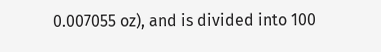0.007055 oz), and is divided into 100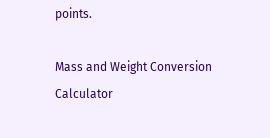points.

Mass and Weight Conversion Calculator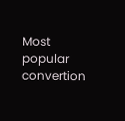Most popular convertion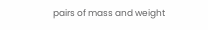pairs of mass and weight